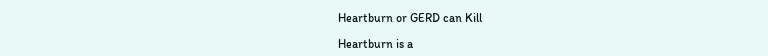Heartburn or GERD can Kill

Heartburn is a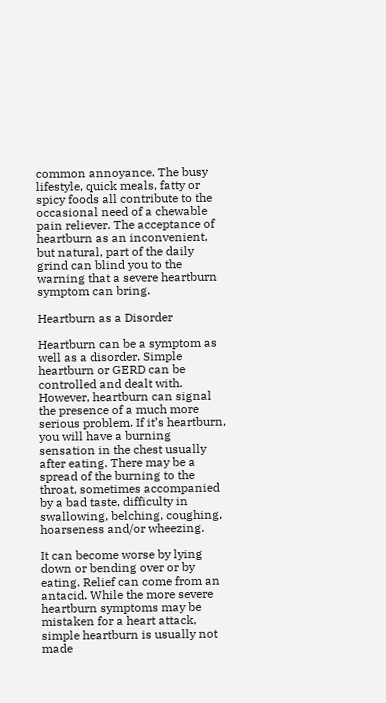common annoyance. The busy lifestyle, quick meals, fatty or spicy foods all contribute to the occasional need of a chewable pain reliever. The acceptance of heartburn as an inconvenient, but natural, part of the daily grind can blind you to the warning that a severe heartburn symptom can bring.

Heartburn as a Disorder

Heartburn can be a symptom as well as a disorder. Simple heartburn or GERD can be controlled and dealt with. However, heartburn can signal the presence of a much more serious problem. If it’s heartburn, you will have a burning sensation in the chest usually after eating. There may be a spread of the burning to the throat, sometimes accompanied by a bad taste, difficulty in swallowing, belching, coughing, hoarseness and/or wheezing.

It can become worse by lying down or bending over or by eating. Relief can come from an antacid. While the more severe heartburn symptoms may be mistaken for a heart attack, simple heartburn is usually not made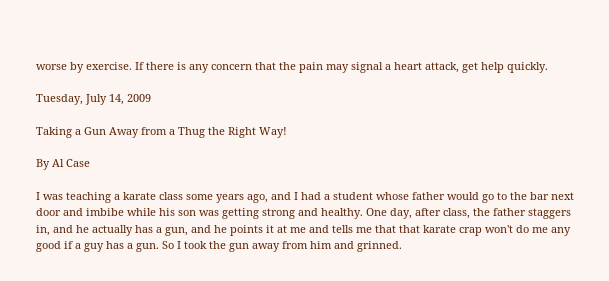worse by exercise. If there is any concern that the pain may signal a heart attack, get help quickly.

Tuesday, July 14, 2009

Taking a Gun Away from a Thug the Right Way!

By Al Case

I was teaching a karate class some years ago, and I had a student whose father would go to the bar next door and imbibe while his son was getting strong and healthy. One day, after class, the father staggers in, and he actually has a gun, and he points it at me and tells me that that karate crap won't do me any good if a guy has a gun. So I took the gun away from him and grinned.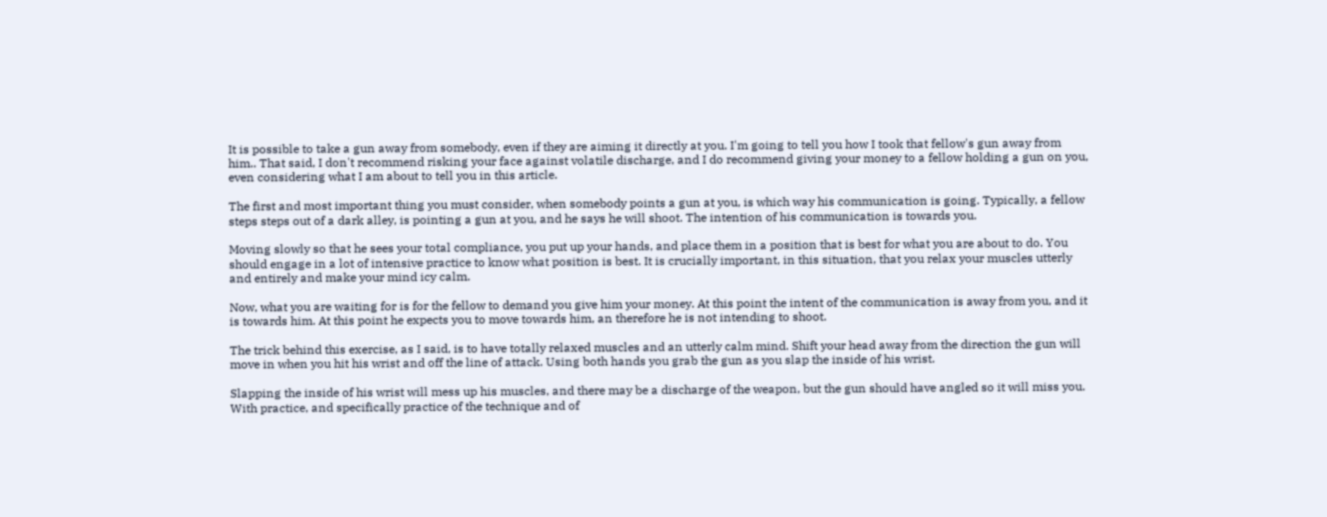It is possible to take a gun away from somebody, even if they are aiming it directly at you. I'm going to tell you how I took that fellow's gun away from him.. That said, I don't recommend risking your face against volatile discharge, and I do recommend giving your money to a fellow holding a gun on you, even considering what I am about to tell you in this article.

The first and most important thing you must consider, when somebody points a gun at you, is which way his communication is going. Typically, a fellow steps steps out of a dark alley, is pointing a gun at you, and he says he will shoot. The intention of his communication is towards you.

Moving slowly so that he sees your total compliance, you put up your hands, and place them in a position that is best for what you are about to do. You should engage in a lot of intensive practice to know what position is best. It is crucially important, in this situation, that you relax your muscles utterly and entirely and make your mind icy calm.

Now, what you are waiting for is for the fellow to demand you give him your money. At this point the intent of the communication is away from you, and it is towards him. At this point he expects you to move towards him, an therefore he is not intending to shoot.

The trick behind this exercise, as I said, is to have totally relaxed muscles and an utterly calm mind. Shift your head away from the direction the gun will move in when you hit his wrist and off the line of attack. Using both hands you grab the gun as you slap the inside of his wrist.

Slapping the inside of his wrist will mess up his muscles, and there may be a discharge of the weapon, but the gun should have angled so it will miss you. With practice, and specifically practice of the technique and of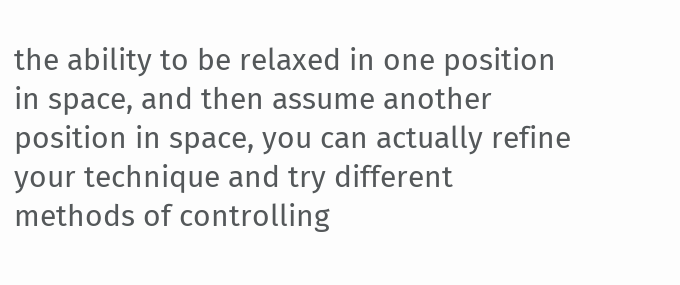the ability to be relaxed in one position in space, and then assume another position in space, you can actually refine your technique and try different methods of controlling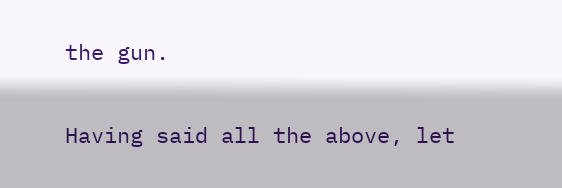the gun.

Having said all the above, let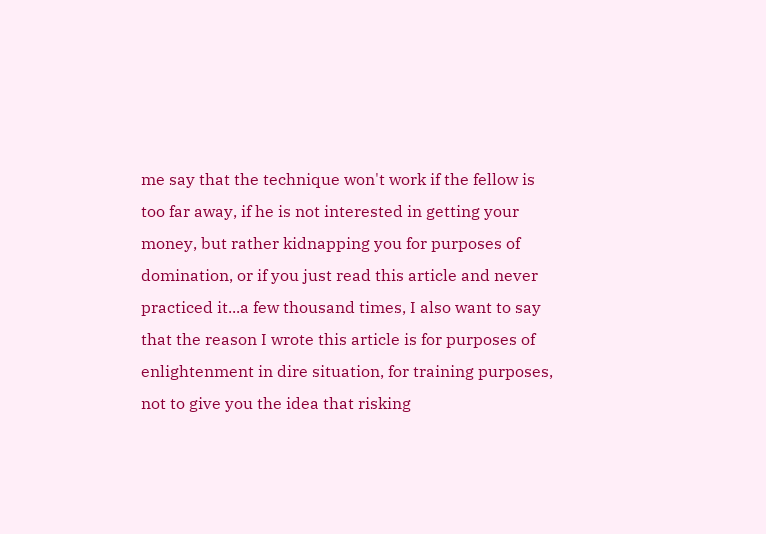me say that the technique won't work if the fellow is too far away, if he is not interested in getting your money, but rather kidnapping you for purposes of domination, or if you just read this article and never practiced it...a few thousand times, I also want to say that the reason I wrote this article is for purposes of enlightenment in dire situation, for training purposes, not to give you the idea that risking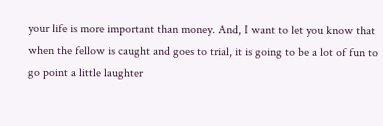your life is more important than money. And, I want to let you know that when the fellow is caught and goes to trial, it is going to be a lot of fun to go point a little laughter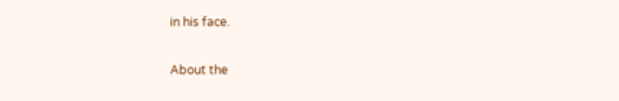in his face.

About the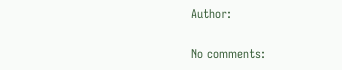Author:

No comments: